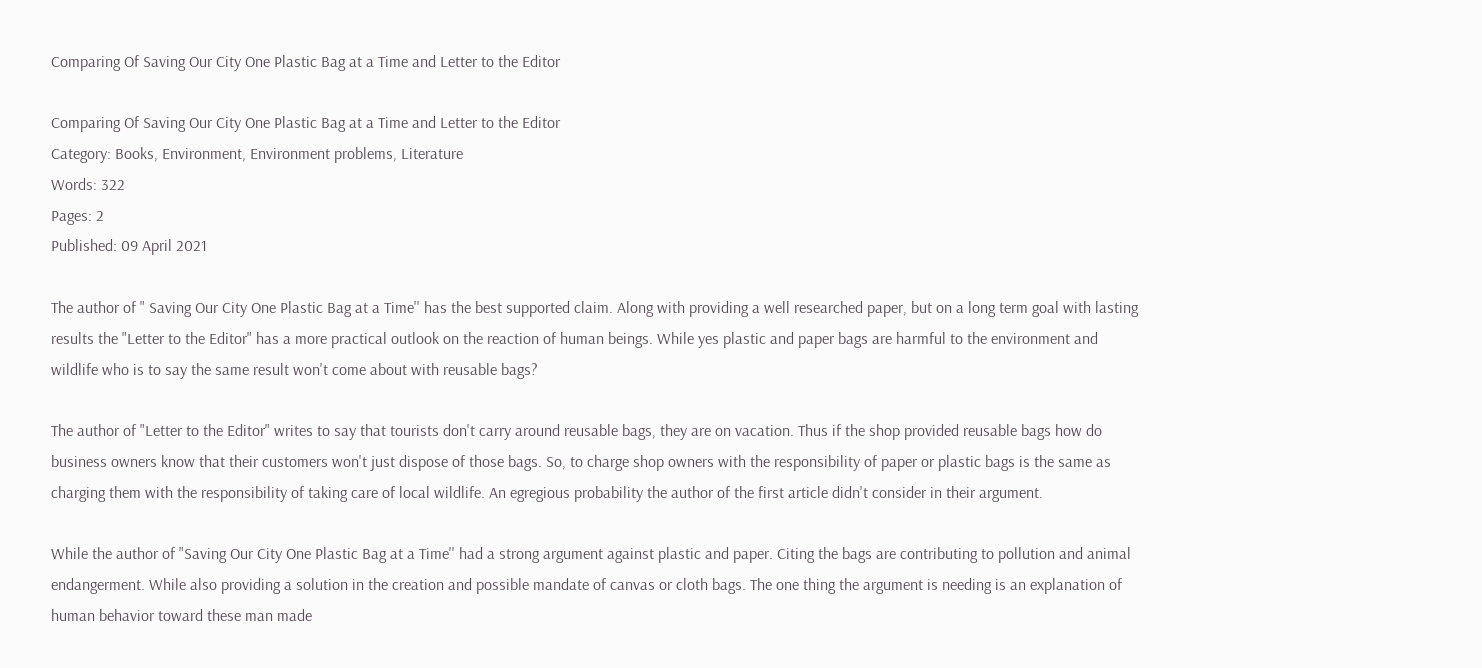Comparing Of Saving Our City One Plastic Bag at a Time and Letter to the Editor

Comparing Of Saving Our City One Plastic Bag at a Time and Letter to the Editor
Category: Books, Environment, Environment problems, Literature
Words: 322
Pages: 2
Published: 09 April 2021

The author of " Saving Our City One Plastic Bag at a Time'' has the best supported claim. Along with providing a well researched paper, but on a long term goal with lasting results the "Letter to the Editor" has a more practical outlook on the reaction of human beings. While yes plastic and paper bags are harmful to the environment and wildlife who is to say the same result won't come about with reusable bags?

The author of "Letter to the Editor" writes to say that tourists don't carry around reusable bags, they are on vacation. Thus if the shop provided reusable bags how do business owners know that their customers won't just dispose of those bags. So, to charge shop owners with the responsibility of paper or plastic bags is the same as charging them with the responsibility of taking care of local wildlife. An egregious probability the author of the first article didn't consider in their argument.

While the author of "Saving Our City One Plastic Bag at a Time'' had a strong argument against plastic and paper. Citing the bags are contributing to pollution and animal endangerment. While also providing a solution in the creation and possible mandate of canvas or cloth bags. The one thing the argument is needing is an explanation of human behavior toward these man made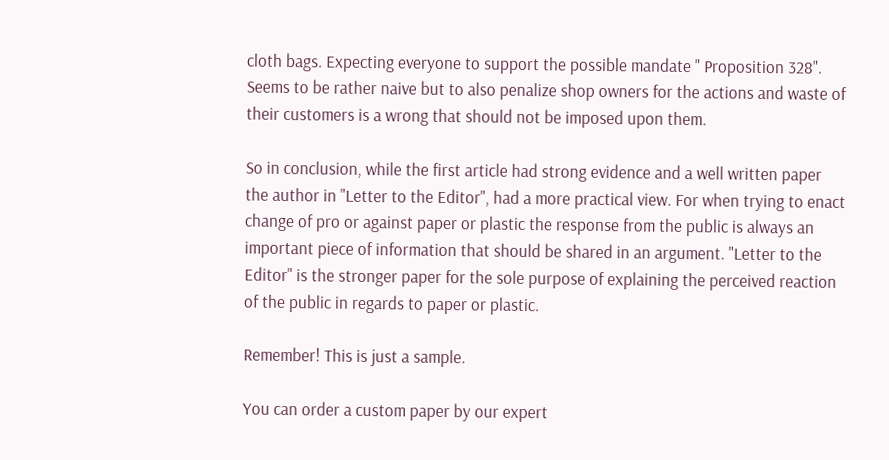cloth bags. Expecting everyone to support the possible mandate " Proposition 328". Seems to be rather naive but to also penalize shop owners for the actions and waste of their customers is a wrong that should not be imposed upon them.

So in conclusion, while the first article had strong evidence and a well written paper the author in "Letter to the Editor", had a more practical view. For when trying to enact change of pro or against paper or plastic the response from the public is always an important piece of information that should be shared in an argument. "Letter to the Editor" is the stronger paper for the sole purpose of explaining the perceived reaction of the public in regards to paper or plastic.

Remember! This is just a sample.

You can order a custom paper by our expert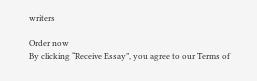writers

Order now
By clicking “Receive Essay”, you agree to our Terms of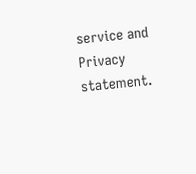service and Privacy statement.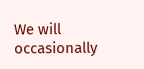We will occasionally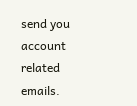send you account related emails.